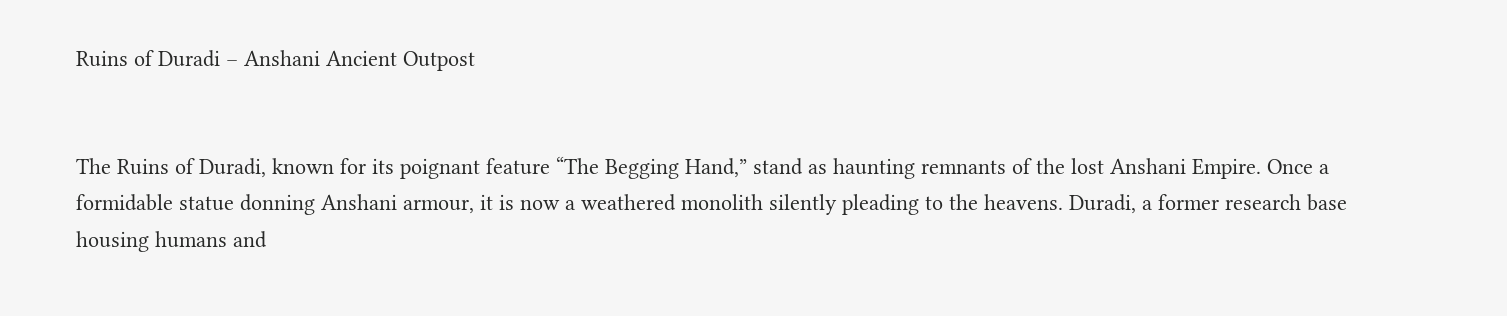Ruins of Duradi – Anshani Ancient Outpost


The Ruins of Duradi, known for its poignant feature “The Begging Hand,” stand as haunting remnants of the lost Anshani Empire. Once a formidable statue donning Anshani armour, it is now a weathered monolith silently pleading to the heavens. Duradi, a former research base housing humans and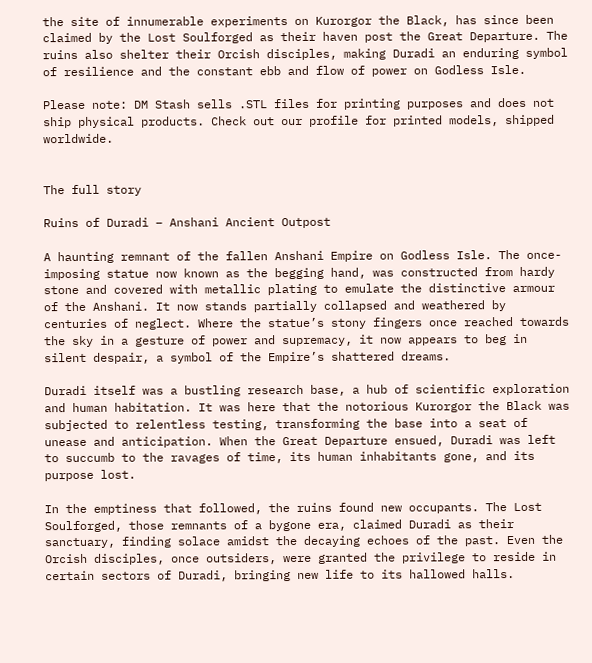the site of innumerable experiments on Kurorgor the Black, has since been claimed by the Lost Soulforged as their haven post the Great Departure. The ruins also shelter their Orcish disciples, making Duradi an enduring symbol of resilience and the constant ebb and flow of power on Godless Isle.

Please note: DM Stash sells .STL files for printing purposes and does not ship physical products. Check out our profile for printed models, shipped worldwide.


The full story

Ruins of Duradi – Anshani Ancient Outpost

A haunting remnant of the fallen Anshani Empire on Godless Isle. The once-imposing statue now known as the begging hand, was constructed from hardy stone and covered with metallic plating to emulate the distinctive armour of the Anshani. It now stands partially collapsed and weathered by centuries of neglect. Where the statue’s stony fingers once reached towards the sky in a gesture of power and supremacy, it now appears to beg in silent despair, a symbol of the Empire’s shattered dreams.

Duradi itself was a bustling research base, a hub of scientific exploration and human habitation. It was here that the notorious Kurorgor the Black was subjected to relentless testing, transforming the base into a seat of unease and anticipation. When the Great Departure ensued, Duradi was left to succumb to the ravages of time, its human inhabitants gone, and its purpose lost.

In the emptiness that followed, the ruins found new occupants. The Lost Soulforged, those remnants of a bygone era, claimed Duradi as their sanctuary, finding solace amidst the decaying echoes of the past. Even the Orcish disciples, once outsiders, were granted the privilege to reside in certain sectors of Duradi, bringing new life to its hallowed halls.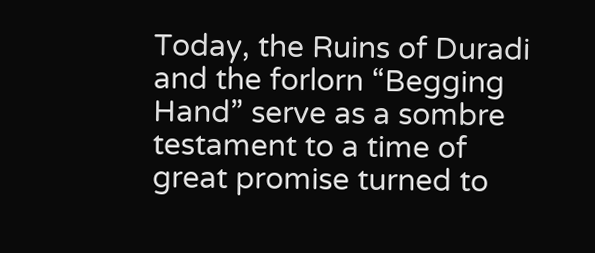Today, the Ruins of Duradi and the forlorn “Begging Hand” serve as a sombre testament to a time of great promise turned to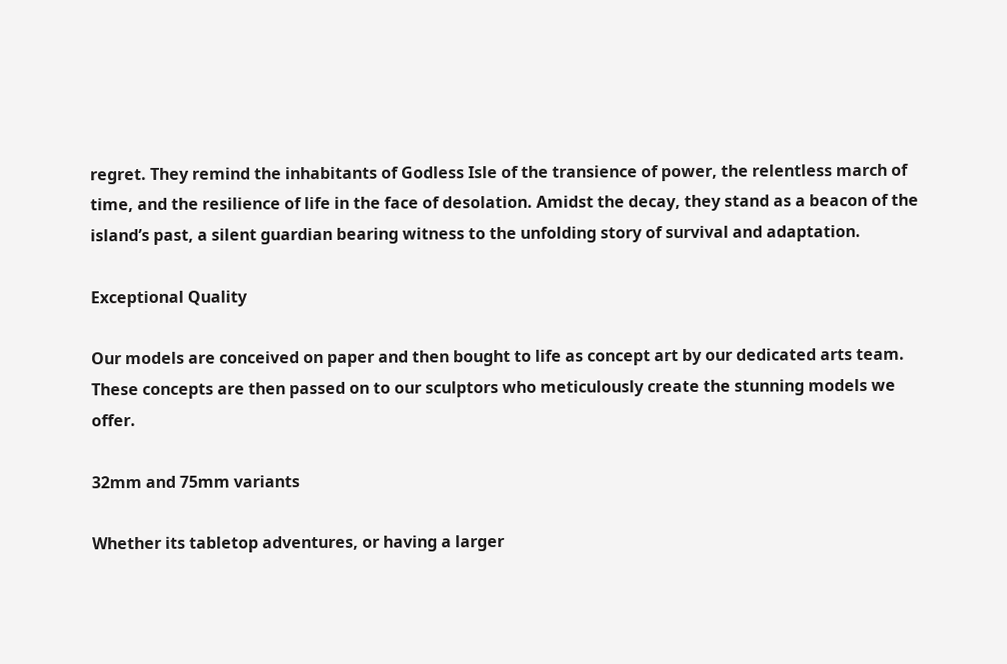regret. They remind the inhabitants of Godless Isle of the transience of power, the relentless march of time, and the resilience of life in the face of desolation. Amidst the decay, they stand as a beacon of the island’s past, a silent guardian bearing witness to the unfolding story of survival and adaptation.

Exceptional Quality

Our models are conceived on paper and then bought to life as concept art by our dedicated arts team. These concepts are then passed on to our sculptors who meticulously create the stunning models we offer.

32mm and 75mm variants

Whether its tabletop adventures, or having a larger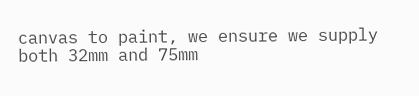canvas to paint, we ensure we supply both 32mm and 75mm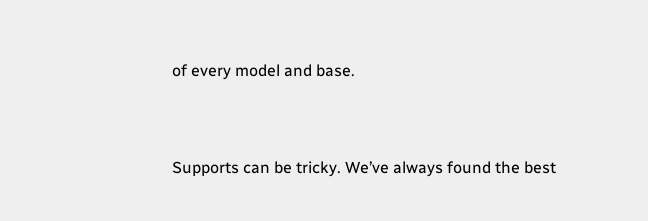of every model and base.


Supports can be tricky. We’ve always found the best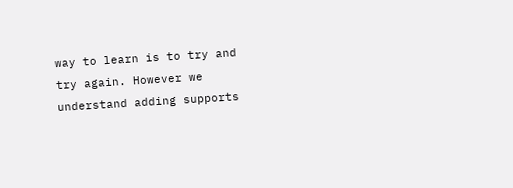way to learn is to try and try again. However we understand adding supports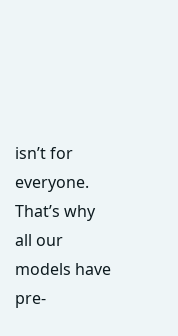isn’t for everyone. That’s why all our models have pre-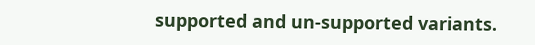supported and un-supported variants.